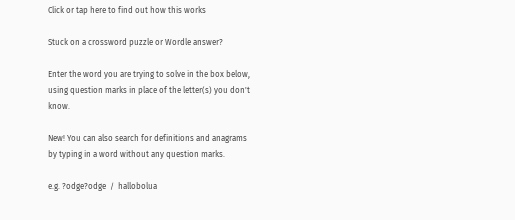Click or tap here to find out how this works

Stuck on a crossword puzzle or Wordle answer?

Enter the word you are trying to solve in the box below, using question marks in place of the letter(s) you don't know.

New! You can also search for definitions and anagrams by typing in a word without any question marks.

e.g. ?odge?odge  /  hallobolua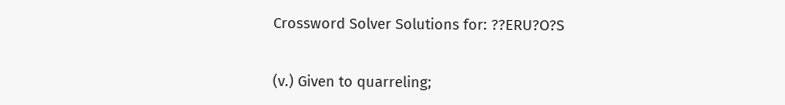Crossword Solver Solutions for: ??ERU?O?S


(v.) Given to quarreling;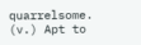quarrelsome.
(v.) Apt to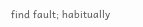find fault; habitually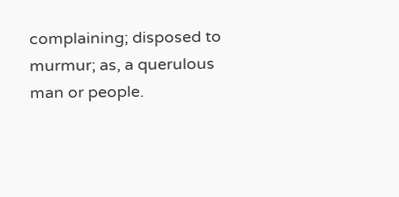complaining; disposed to murmur; as, a querulous man or people.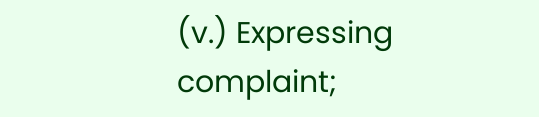(v.) Expressing complaint;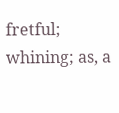fretful; whining; as, a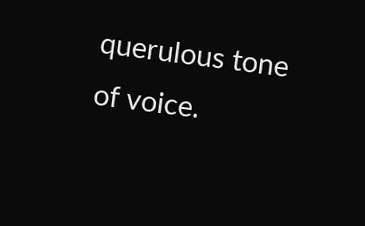querulous tone of voice.